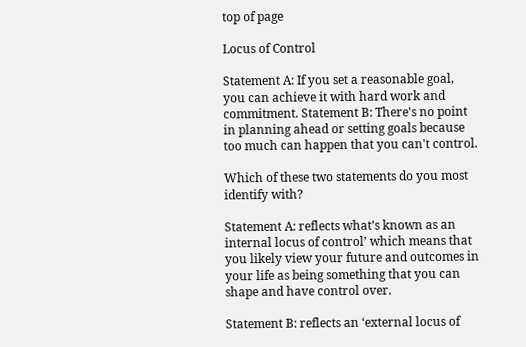top of page

Locus of Control

Statement A: If you set a reasonable goal, you can achieve it with hard work and commitment. Statement B: There's no point in planning ahead or setting goals because too much can happen that you can't control.

Which of these two statements do you most identify with?

Statement A: reflects what’s known as an internal locus of control’ which means that you likely view your future and outcomes in your life as being something that you can shape and have control over.

Statement B: reflects an ‘external locus of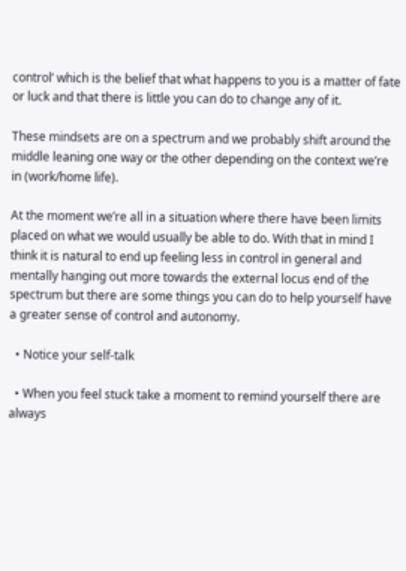control’ which is the belief that what happens to you is a matter of fate or luck and that there is little you can do to change any of it.

These mindsets are on a spectrum and we probably shift around the middle leaning one way or the other depending on the context we’re in (work/home life).

At the moment we’re all in a situation where there have been limits placed on what we would usually be able to do. With that in mind I think it is natural to end up feeling less in control in general and mentally hanging out more towards the external locus end of the spectrum but there are some things you can do to help yourself have a greater sense of control and autonomy.

  • Notice your self-talk

  • When you feel stuck take a moment to remind yourself there are always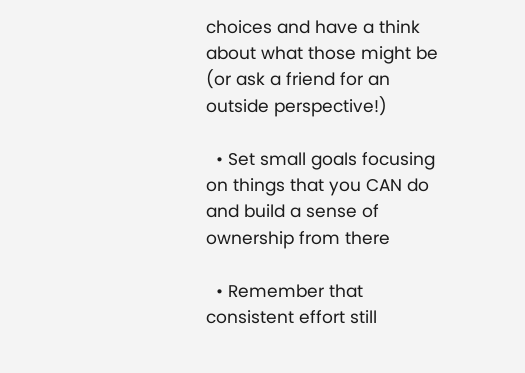choices and have a think about what those might be (or ask a friend for an outside perspective!)

  • Set small goals focusing on things that you CAN do and build a sense of ownership from there

  • Remember that consistent effort still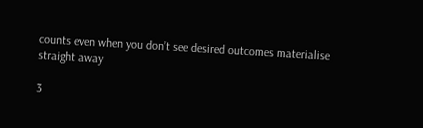counts even when you don’t see desired outcomes materialise straight away

3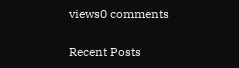views0 comments

Recent Posts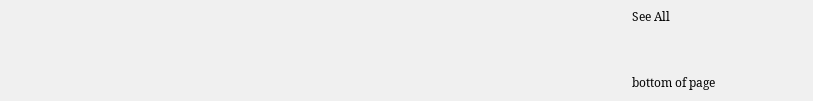See All


bottom of page